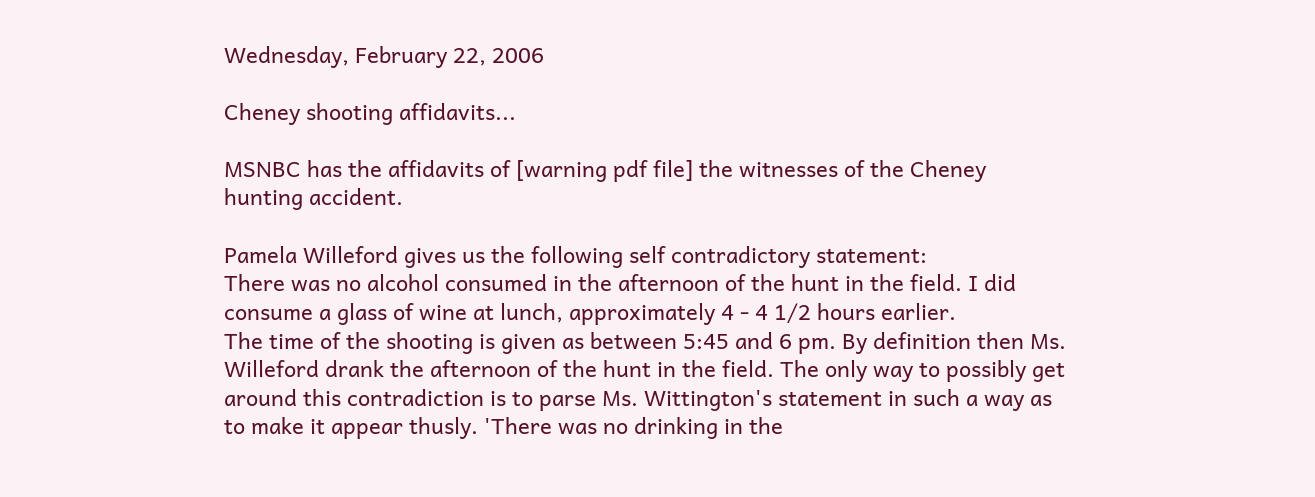Wednesday, February 22, 2006

Cheney shooting affidavits...

MSNBC has the affidavits of [warning pdf file] the witnesses of the Cheney hunting accident.

Pamela Willeford gives us the following self contradictory statement:
There was no alcohol consumed in the afternoon of the hunt in the field. I did consume a glass of wine at lunch, approximately 4 - 4 1/2 hours earlier.
The time of the shooting is given as between 5:45 and 6 pm. By definition then Ms. Willeford drank the afternoon of the hunt in the field. The only way to possibly get around this contradiction is to parse Ms. Wittington's statement in such a way as to make it appear thusly. 'There was no drinking in the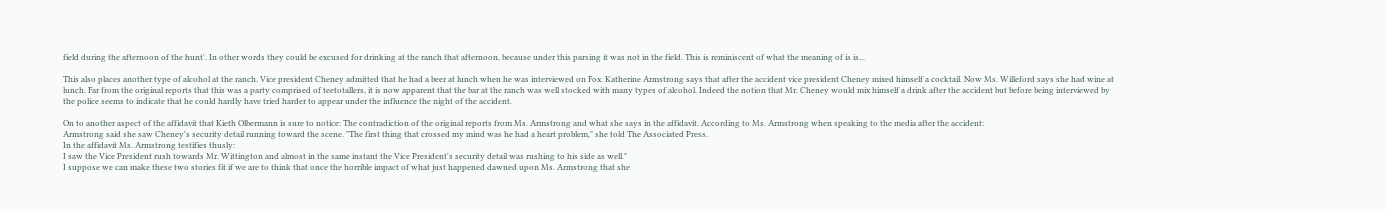field during the afternoon of the hunt'. In other words they could be excused for drinking at the ranch that afternoon, because under this parsing it was not in the field. This is reminiscent of what the meaning of is is...

This also places another type of alcohol at the ranch. Vice president Cheney admitted that he had a beer at lunch when he was interviewed on Fox. Katherine Armstrong says that after the accident vice president Cheney mixed himself a cocktail. Now Ms. Willeford says she had wine at lunch. Far from the original reports that this was a party comprised of teetotallers, it is now apparent that the bar at the ranch was well stocked with many types of alcohol. Indeed the notion that Mr. Cheney would mix himself a drink after the accident but before being interviewed by the police seems to indicate that he could hardly have tried harder to appear under the influence the night of the accident.

On to another aspect of the affidavit that Kieth Olbermann is sure to notice: The contradiction of the original reports from Ms. Armstrong and what she says in the affidavit. According to Ms. Armstrong when speaking to the media after the accident:
Armstrong said she saw Cheney's security detail running toward the scene. "The first thing that crossed my mind was he had a heart problem," she told The Associated Press.
In the affidavit Ms. Armstrong testifies thusly:
I saw the Vice President rush towards Mr. Wittington and almost in the same instant the Vice President's security detail was rushing to his side as well."
I suppose we can make these two stories fit if we are to think that once the horrible impact of what just happened dawned upon Ms. Armstrong that she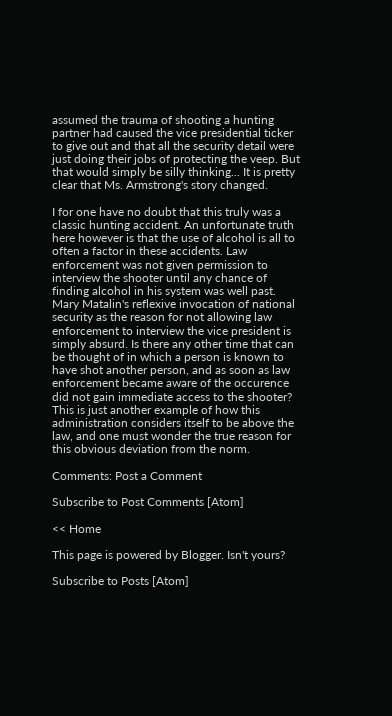assumed the trauma of shooting a hunting partner had caused the vice presidential ticker to give out and that all the security detail were just doing their jobs of protecting the veep. But that would simply be silly thinking... It is pretty clear that Ms. Armstrong's story changed.

I for one have no doubt that this truly was a classic hunting accident. An unfortunate truth here however is that the use of alcohol is all to often a factor in these accidents. Law enforcement was not given permission to interview the shooter until any chance of finding alcohol in his system was well past. Mary Matalin's reflexive invocation of national security as the reason for not allowing law enforcement to interview the vice president is simply absurd. Is there any other time that can be thought of in which a person is known to have shot another person, and as soon as law enforcement became aware of the occurence did not gain immediate access to the shooter? This is just another example of how this administration considers itself to be above the law, and one must wonder the true reason for this obvious deviation from the norm.

Comments: Post a Comment

Subscribe to Post Comments [Atom]

<< Home

This page is powered by Blogger. Isn't yours?

Subscribe to Posts [Atom]